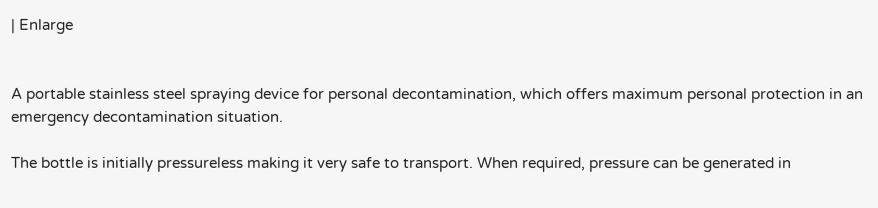| Enlarge


A portable stainless steel spraying device for personal decontamination, which offers maximum personal protection in an emergency decontamination situation.

The bottle is initially pressureless making it very safe to transport. When required, pressure can be generated in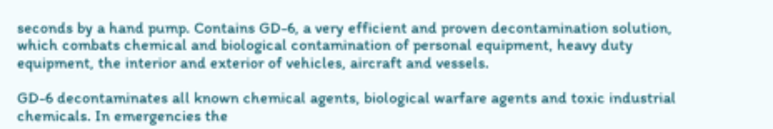seconds by a hand pump. Contains GD-6, a very efficient and proven decontamination solution, which combats chemical and biological contamination of personal equipment, heavy duty equipment, the interior and exterior of vehicles, aircraft and vessels.

GD-6 decontaminates all known chemical agents, biological warfare agents and toxic industrial chemicals. In emergencies the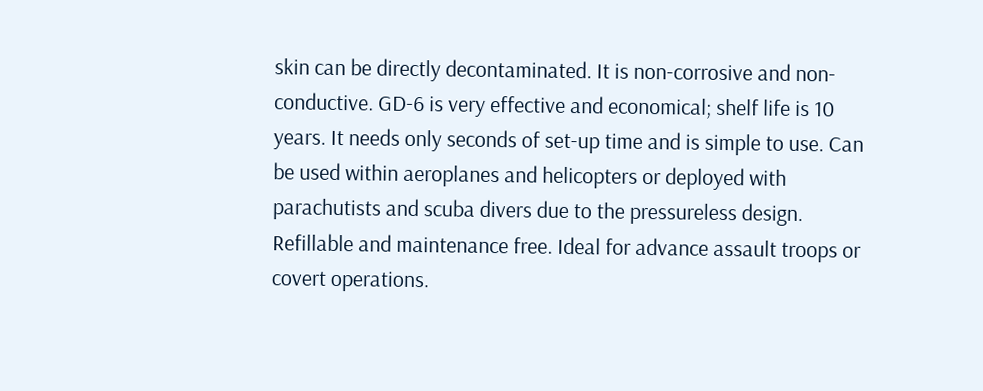skin can be directly decontaminated. It is non-corrosive and non-conductive. GD-6 is very effective and economical; shelf life is 10 years. It needs only seconds of set-up time and is simple to use. Can be used within aeroplanes and helicopters or deployed with parachutists and scuba divers due to the pressureless design. Refillable and maintenance free. Ideal for advance assault troops or covert operations.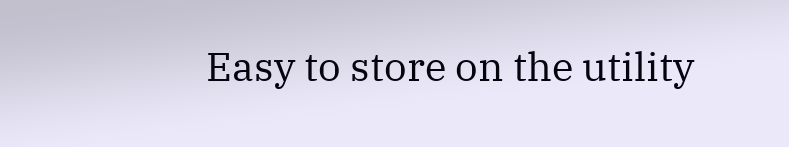Easy to store on the utility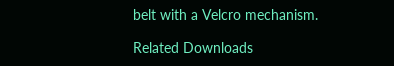belt with a Velcro mechanism.

Related Downloads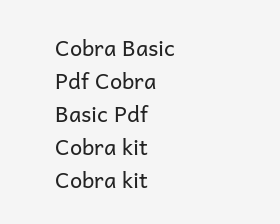Cobra Basic Pdf Cobra Basic Pdf Cobra kit Cobra kit